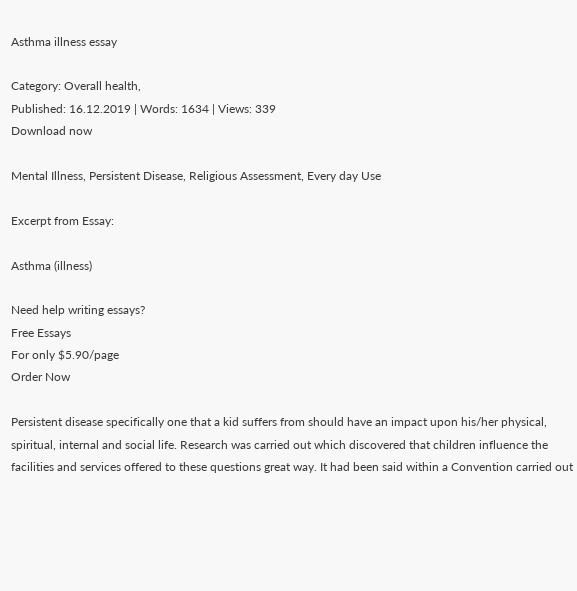Asthma illness essay

Category: Overall health,
Published: 16.12.2019 | Words: 1634 | Views: 339
Download now

Mental Illness, Persistent Disease, Religious Assessment, Every day Use

Excerpt from Essay:

Asthma (illness)

Need help writing essays?
Free Essays
For only $5.90/page
Order Now

Persistent disease specifically one that a kid suffers from should have an impact upon his/her physical, spiritual, internal and social life. Research was carried out which discovered that children influence the facilities and services offered to these questions great way. It had been said within a Convention carried out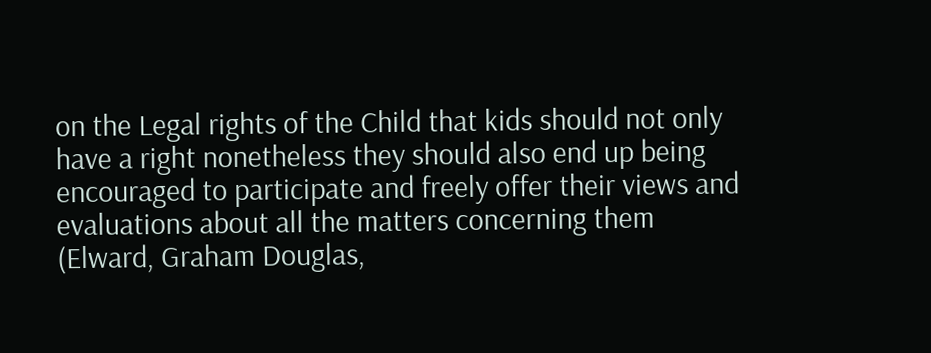on the Legal rights of the Child that kids should not only have a right nonetheless they should also end up being encouraged to participate and freely offer their views and evaluations about all the matters concerning them (Elward, Graham Douglas,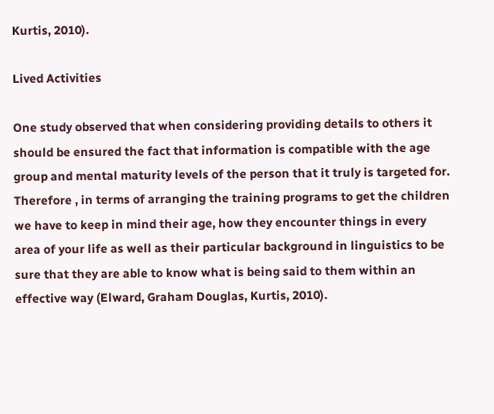Kurtis, 2010).

Lived Activities

One study observed that when considering providing details to others it should be ensured the fact that information is compatible with the age group and mental maturity levels of the person that it truly is targeted for. Therefore , in terms of arranging the training programs to get the children we have to keep in mind their age, how they encounter things in every area of your life as well as their particular background in linguistics to be sure that they are able to know what is being said to them within an effective way (Elward, Graham Douglas, Kurtis, 2010).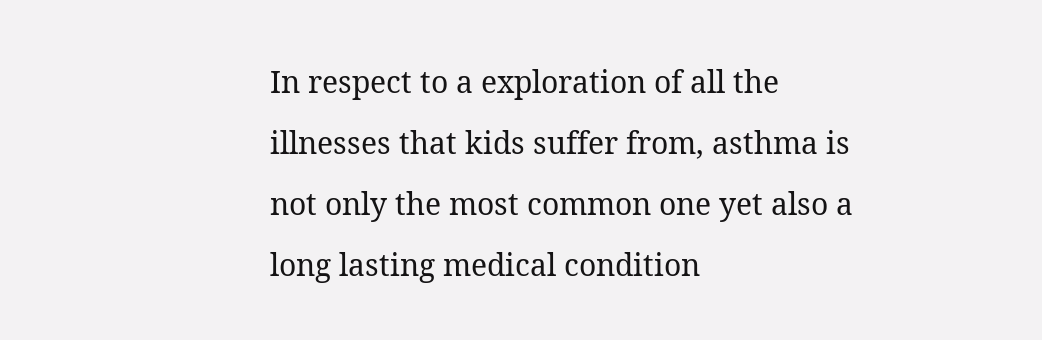In respect to a exploration of all the illnesses that kids suffer from, asthma is not only the most common one yet also a long lasting medical condition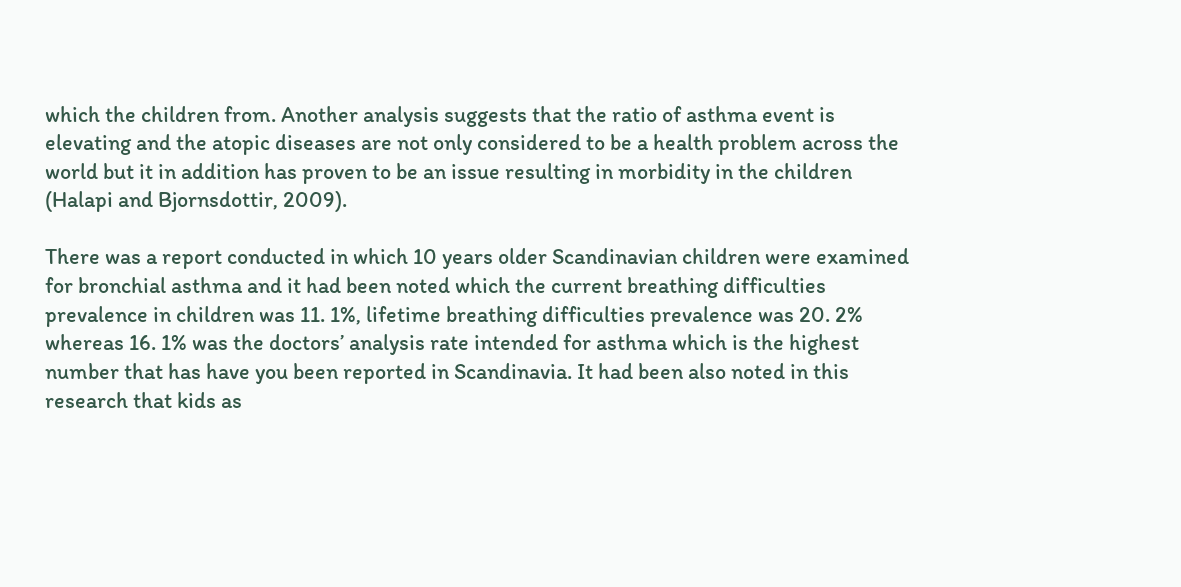which the children from. Another analysis suggests that the ratio of asthma event is elevating and the atopic diseases are not only considered to be a health problem across the world but it in addition has proven to be an issue resulting in morbidity in the children (Halapi and Bjornsdottir, 2009).

There was a report conducted in which 10 years older Scandinavian children were examined for bronchial asthma and it had been noted which the current breathing difficulties prevalence in children was 11. 1%, lifetime breathing difficulties prevalence was 20. 2% whereas 16. 1% was the doctors’ analysis rate intended for asthma which is the highest number that has have you been reported in Scandinavia. It had been also noted in this research that kids as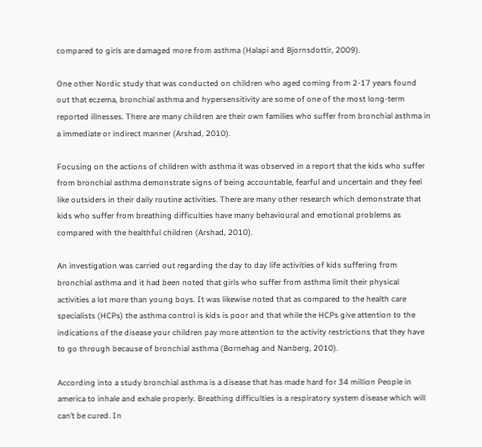compared to girls are damaged more from asthma (Halapi and Bjornsdottir, 2009).

One other Nordic study that was conducted on children who aged coming from 2-17 years found out that eczema, bronchial asthma and hypersensitivity are some of one of the most long-term reported illnesses. There are many children are their own families who suffer from bronchial asthma in a immediate or indirect manner (Arshad, 2010).

Focusing on the actions of children with asthma it was observed in a report that the kids who suffer from bronchial asthma demonstrate signs of being accountable, fearful and uncertain and they feel like outsiders in their daily routine activities. There are many other research which demonstrate that kids who suffer from breathing difficulties have many behavioural and emotional problems as compared with the healthful children (Arshad, 2010).

An investigation was carried out regarding the day to day life activities of kids suffering from bronchial asthma and it had been noted that girls who suffer from asthma limit their physical activities a lot more than young boys. It was likewise noted that as compared to the health care specialists (HCPs) the asthma control is kids is poor and that while the HCPs give attention to the indications of the disease your children pay more attention to the activity restrictions that they have to go through because of bronchial asthma (Bornehag and Nanberg, 2010).

According into a study bronchial asthma is a disease that has made hard for 34 million People in america to inhale and exhale properly. Breathing difficulties is a respiratory system disease which will can’t be cured. In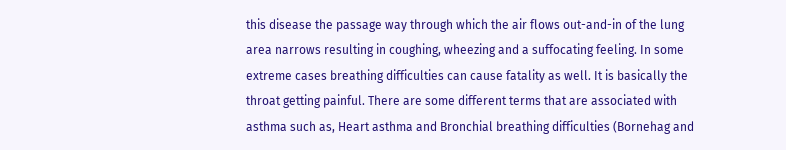this disease the passage way through which the air flows out-and-in of the lung area narrows resulting in coughing, wheezing and a suffocating feeling. In some extreme cases breathing difficulties can cause fatality as well. It is basically the throat getting painful. There are some different terms that are associated with asthma such as, Heart asthma and Bronchial breathing difficulties (Bornehag and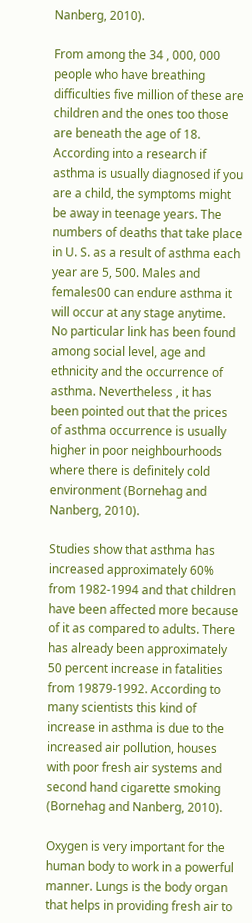Nanberg, 2010).

From among the 34 , 000, 000 people who have breathing difficulties five million of these are children and the ones too those are beneath the age of 18. According into a research if asthma is usually diagnosed if you are a child, the symptoms might be away in teenage years. The numbers of deaths that take place in U. S. as a result of asthma each year are 5, 500. Males and females00 can endure asthma it will occur at any stage anytime. No particular link has been found among social level, age and ethnicity and the occurrence of asthma. Nevertheless , it has been pointed out that the prices of asthma occurrence is usually higher in poor neighbourhoods where there is definitely cold environment (Bornehag and Nanberg, 2010).

Studies show that asthma has increased approximately 60% from 1982-1994 and that children have been affected more because of it as compared to adults. There has already been approximately 50 percent increase in fatalities from 19879-1992. According to many scientists this kind of increase in asthma is due to the increased air pollution, houses with poor fresh air systems and second hand cigarette smoking (Bornehag and Nanberg, 2010).

Oxygen is very important for the human body to work in a powerful manner. Lungs is the body organ that helps in providing fresh air to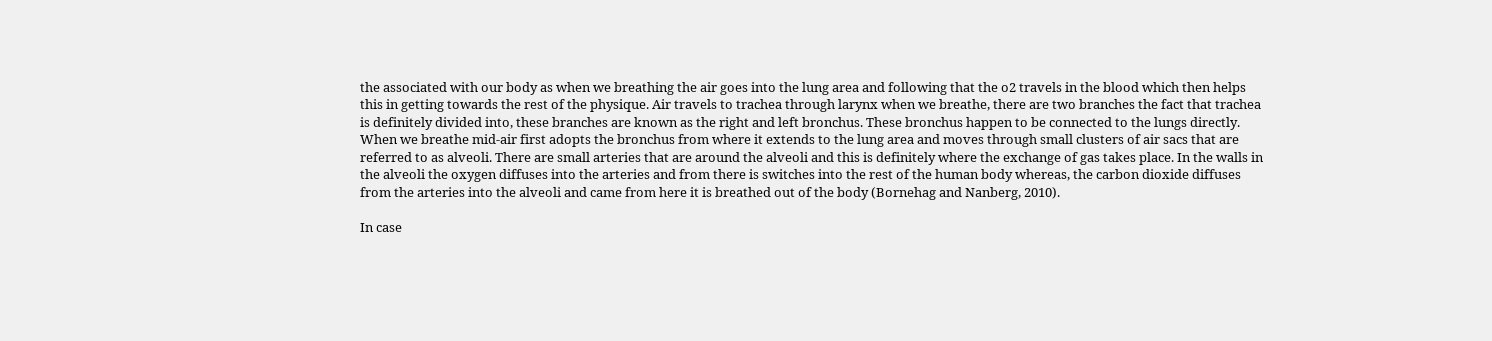the associated with our body as when we breathing the air goes into the lung area and following that the o2 travels in the blood which then helps this in getting towards the rest of the physique. Air travels to trachea through larynx when we breathe, there are two branches the fact that trachea is definitely divided into, these branches are known as the right and left bronchus. These bronchus happen to be connected to the lungs directly. When we breathe mid-air first adopts the bronchus from where it extends to the lung area and moves through small clusters of air sacs that are referred to as alveoli. There are small arteries that are around the alveoli and this is definitely where the exchange of gas takes place. In the walls in the alveoli the oxygen diffuses into the arteries and from there is switches into the rest of the human body whereas, the carbon dioxide diffuses from the arteries into the alveoli and came from here it is breathed out of the body (Bornehag and Nanberg, 2010).

In case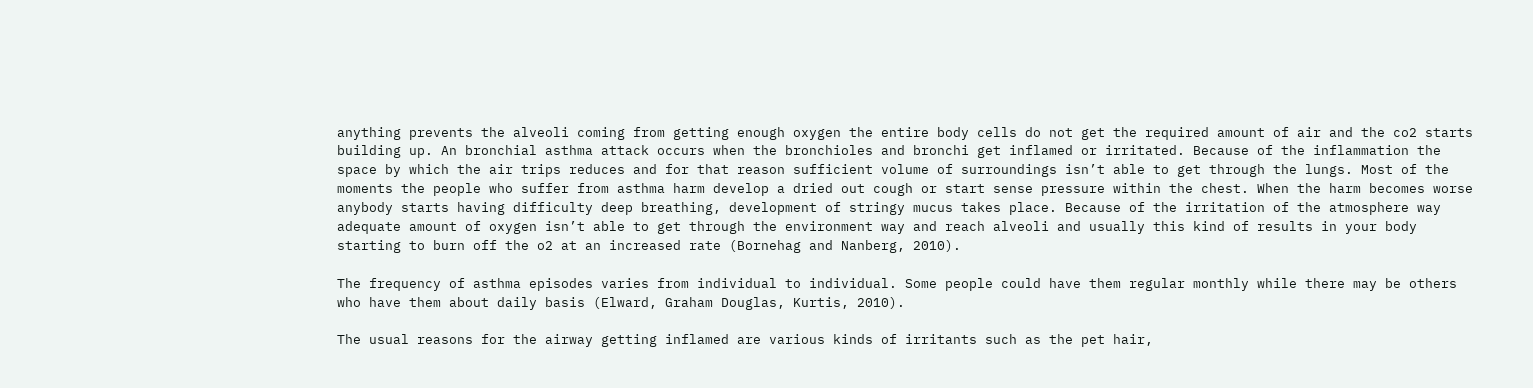anything prevents the alveoli coming from getting enough oxygen the entire body cells do not get the required amount of air and the co2 starts building up. An bronchial asthma attack occurs when the bronchioles and bronchi get inflamed or irritated. Because of the inflammation the space by which the air trips reduces and for that reason sufficient volume of surroundings isn’t able to get through the lungs. Most of the moments the people who suffer from asthma harm develop a dried out cough or start sense pressure within the chest. When the harm becomes worse anybody starts having difficulty deep breathing, development of stringy mucus takes place. Because of the irritation of the atmosphere way adequate amount of oxygen isn’t able to get through the environment way and reach alveoli and usually this kind of results in your body starting to burn off the o2 at an increased rate (Bornehag and Nanberg, 2010).

The frequency of asthma episodes varies from individual to individual. Some people could have them regular monthly while there may be others who have them about daily basis (Elward, Graham Douglas, Kurtis, 2010).

The usual reasons for the airway getting inflamed are various kinds of irritants such as the pet hair,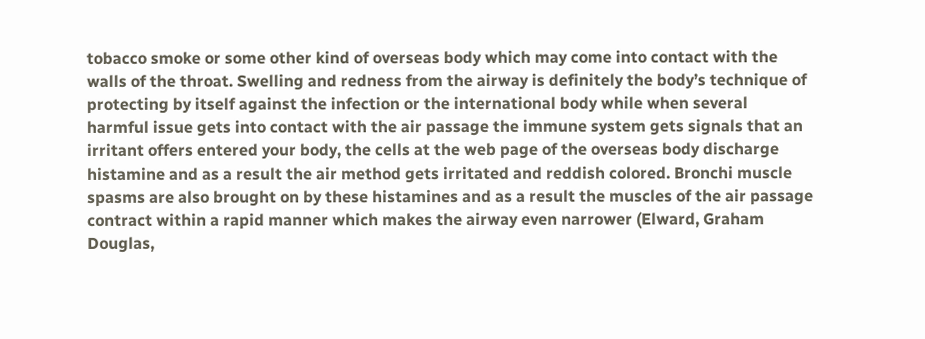tobacco smoke or some other kind of overseas body which may come into contact with the walls of the throat. Swelling and redness from the airway is definitely the body’s technique of protecting by itself against the infection or the international body while when several harmful issue gets into contact with the air passage the immune system gets signals that an irritant offers entered your body, the cells at the web page of the overseas body discharge histamine and as a result the air method gets irritated and reddish colored. Bronchi muscle spasms are also brought on by these histamines and as a result the muscles of the air passage contract within a rapid manner which makes the airway even narrower (Elward, Graham Douglas,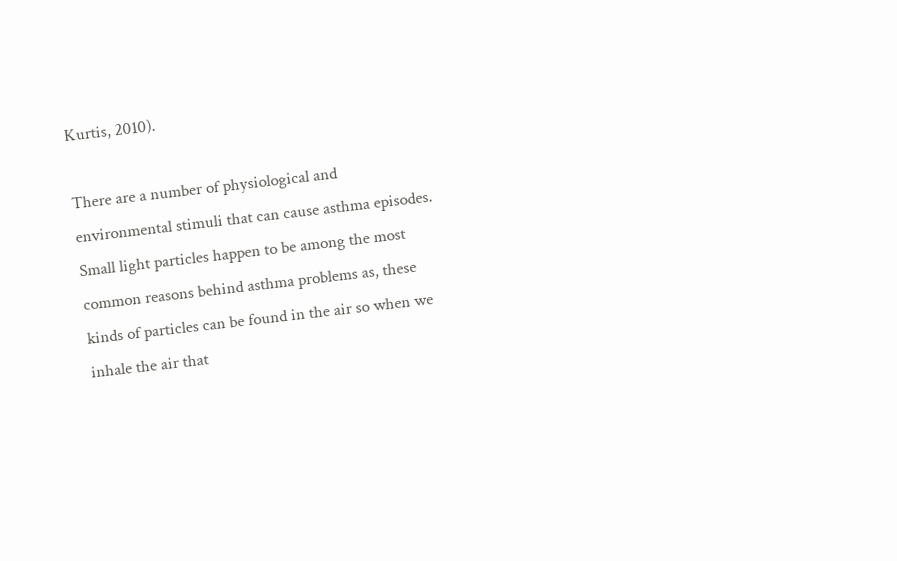Kurtis, 2010).

There are a number of physiological and environmental stimuli that can cause asthma episodes. Small light particles happen to be among the most common reasons behind asthma problems as, these kinds of particles can be found in the air so when we inhale the air that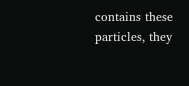contains these particles, they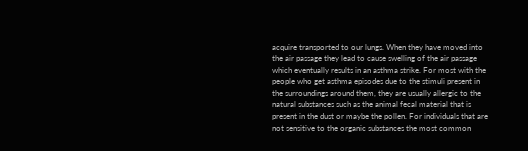acquire transported to our lungs. When they have moved into the air passage they lead to cause swelling of the air passage which eventually results in an asthma strike. For most with the people who get asthma episodes due to the stimuli present in the surroundings around them, they are usually allergic to the natural substances such as the animal fecal material that is present in the dust or maybe the pollen. For individuals that are not sensitive to the organic substances the most common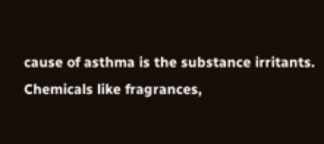cause of asthma is the substance irritants. Chemicals like fragrances,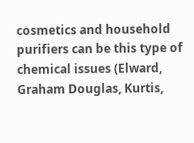cosmetics and household purifiers can be this type of chemical issues (Elward, Graham Douglas, Kurtis,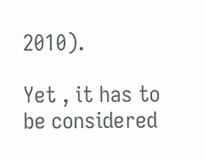2010).

Yet , it has to be considered